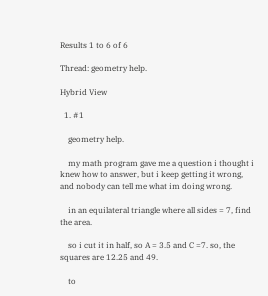Results 1 to 6 of 6

Thread: geometry help.

Hybrid View

  1. #1

    geometry help.

    my math program gave me a question i thought i knew how to answer, but i keep getting it wrong, and nobody can tell me what im doing wrong.

    in an equilateral triangle where all sides = 7, find the area.

    so i cut it in half, so A = 3.5 and C =7. so, the squares are 12.25 and 49.

    to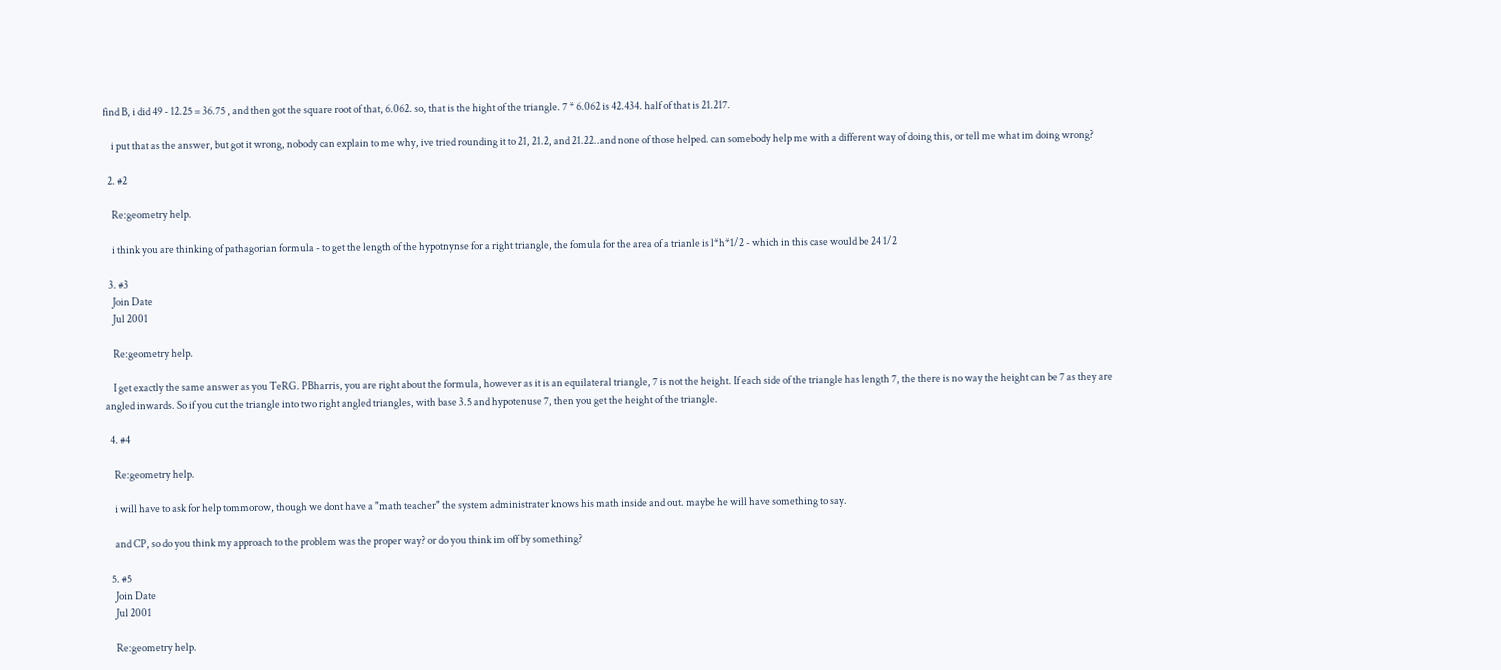find B, i did 49 - 12.25 = 36.75 , and then got the square root of that, 6.062. so, that is the hight of the triangle. 7 * 6.062 is 42.434. half of that is 21.217.

    i put that as the answer, but got it wrong, nobody can explain to me why, ive tried rounding it to 21, 21.2, and 21.22..and none of those helped. can somebody help me with a different way of doing this, or tell me what im doing wrong?

  2. #2

    Re:geometry help.

    i think you are thinking of pathagorian formula - to get the length of the hypotnynse for a right triangle, the fomula for the area of a trianle is l*h*1/2 - which in this case would be 24 1/2

  3. #3
    Join Date
    Jul 2001

    Re:geometry help.

    I get exactly the same answer as you TeRG. PBharris, you are right about the formula, however as it is an equilateral triangle, 7 is not the height. If each side of the triangle has length 7, the there is no way the height can be 7 as they are angled inwards. So if you cut the triangle into two right angled triangles, with base 3.5 and hypotenuse 7, then you get the height of the triangle.

  4. #4

    Re:geometry help.

    i will have to ask for help tommorow, though we dont have a "math teacher" the system administrater knows his math inside and out. maybe he will have something to say.

    and CP, so do you think my approach to the problem was the proper way? or do you think im off by something?

  5. #5
    Join Date
    Jul 2001

    Re:geometry help.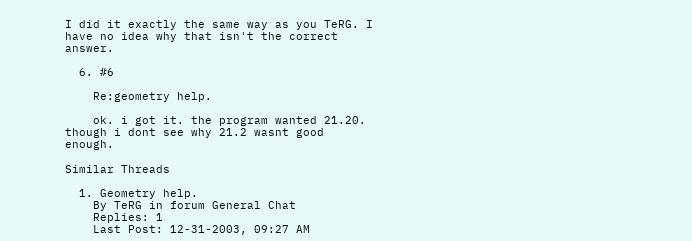I did it exactly the same way as you TeRG. I have no idea why that isn't the correct answer.

  6. #6

    Re:geometry help.

    ok. i got it. the program wanted 21.20. though i dont see why 21.2 wasnt good enough.

Similar Threads

  1. Geometry help.
    By TeRG in forum General Chat
    Replies: 1
    Last Post: 12-31-2003, 09:27 AM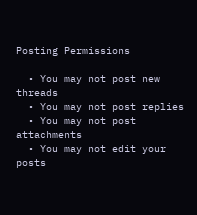Posting Permissions

  • You may not post new threads
  • You may not post replies
  • You may not post attachments
  • You may not edit your posts